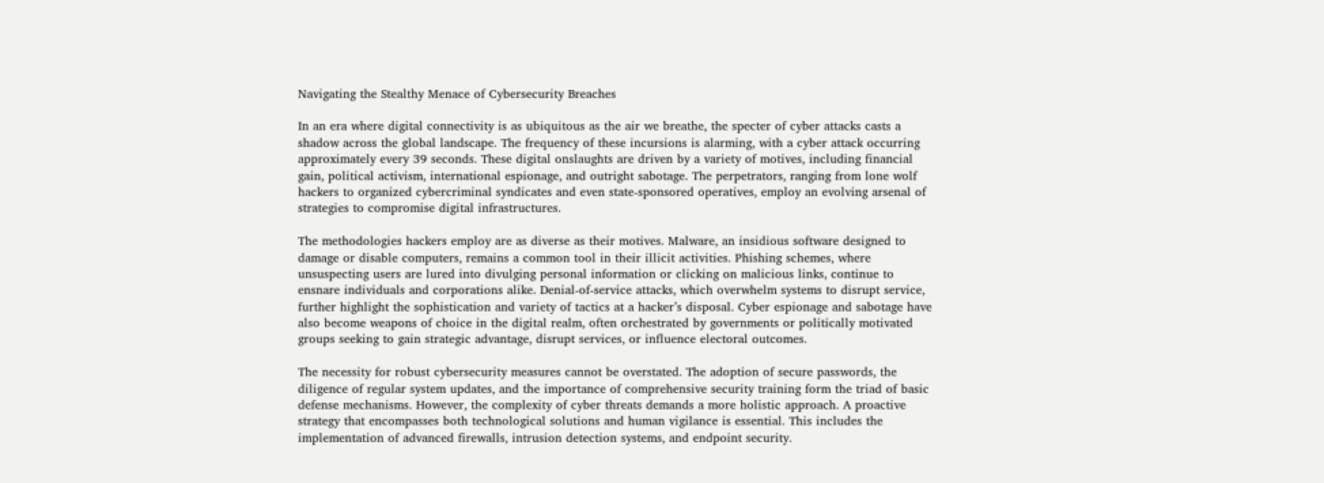Navigating the Stealthy Menace of Cybersecurity Breaches

In an era where digital connectivity is as ubiquitous as the air we breathe, the specter of cyber attacks casts a shadow across the global landscape. The frequency of these incursions is alarming, with a cyber attack occurring approximately every 39 seconds. These digital onslaughts are driven by a variety of motives, including financial gain, political activism, international espionage, and outright sabotage. The perpetrators, ranging from lone wolf hackers to organized cybercriminal syndicates and even state-sponsored operatives, employ an evolving arsenal of strategies to compromise digital infrastructures.

The methodologies hackers employ are as diverse as their motives. Malware, an insidious software designed to damage or disable computers, remains a common tool in their illicit activities. Phishing schemes, where unsuspecting users are lured into divulging personal information or clicking on malicious links, continue to ensnare individuals and corporations alike. Denial-of-service attacks, which overwhelm systems to disrupt service, further highlight the sophistication and variety of tactics at a hacker’s disposal. Cyber espionage and sabotage have also become weapons of choice in the digital realm, often orchestrated by governments or politically motivated groups seeking to gain strategic advantage, disrupt services, or influence electoral outcomes.

The necessity for robust cybersecurity measures cannot be overstated. The adoption of secure passwords, the diligence of regular system updates, and the importance of comprehensive security training form the triad of basic defense mechanisms. However, the complexity of cyber threats demands a more holistic approach. A proactive strategy that encompasses both technological solutions and human vigilance is essential. This includes the implementation of advanced firewalls, intrusion detection systems, and endpoint security.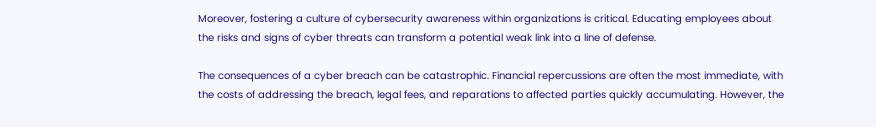Moreover, fostering a culture of cybersecurity awareness within organizations is critical. Educating employees about the risks and signs of cyber threats can transform a potential weak link into a line of defense.

The consequences of a cyber breach can be catastrophic. Financial repercussions are often the most immediate, with the costs of addressing the breach, legal fees, and reparations to affected parties quickly accumulating. However, the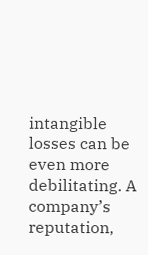intangible losses can be even more debilitating. A company’s reputation,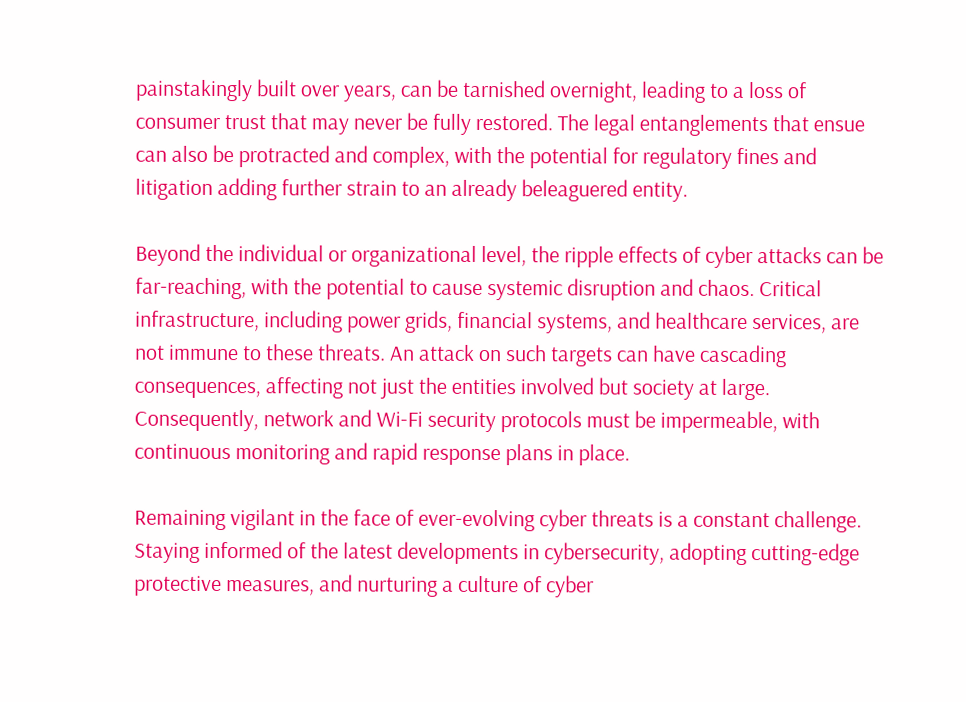painstakingly built over years, can be tarnished overnight, leading to a loss of consumer trust that may never be fully restored. The legal entanglements that ensue can also be protracted and complex, with the potential for regulatory fines and litigation adding further strain to an already beleaguered entity.

Beyond the individual or organizational level, the ripple effects of cyber attacks can be far-reaching, with the potential to cause systemic disruption and chaos. Critical infrastructure, including power grids, financial systems, and healthcare services, are not immune to these threats. An attack on such targets can have cascading consequences, affecting not just the entities involved but society at large. Consequently, network and Wi-Fi security protocols must be impermeable, with continuous monitoring and rapid response plans in place.

Remaining vigilant in the face of ever-evolving cyber threats is a constant challenge. Staying informed of the latest developments in cybersecurity, adopting cutting-edge protective measures, and nurturing a culture of cyber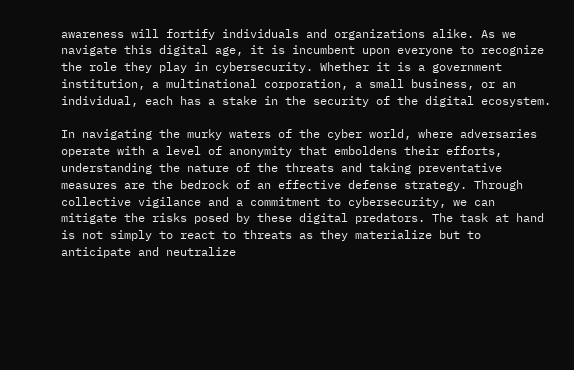awareness will fortify individuals and organizations alike. As we navigate this digital age, it is incumbent upon everyone to recognize the role they play in cybersecurity. Whether it is a government institution, a multinational corporation, a small business, or an individual, each has a stake in the security of the digital ecosystem.

In navigating the murky waters of the cyber world, where adversaries operate with a level of anonymity that emboldens their efforts, understanding the nature of the threats and taking preventative measures are the bedrock of an effective defense strategy. Through collective vigilance and a commitment to cybersecurity, we can mitigate the risks posed by these digital predators. The task at hand is not simply to react to threats as they materialize but to anticipate and neutralize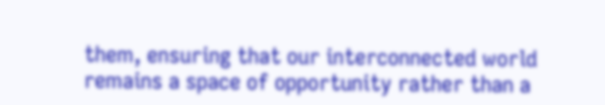them, ensuring that our interconnected world remains a space of opportunity rather than a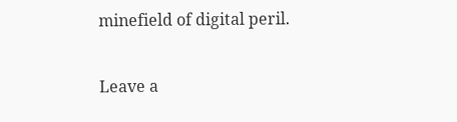minefield of digital peril.

Leave a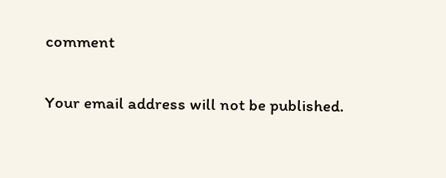comment

Your email address will not be published.